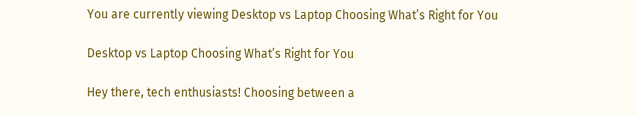You are currently viewing Desktop vs Laptop Choosing What’s Right for You

Desktop vs Laptop Choosing What’s Right for You

Hey there, tech enthusiasts! Choosing between a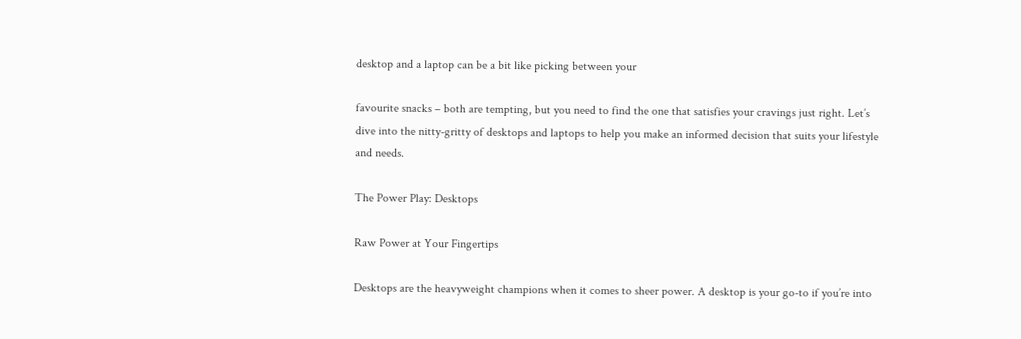desktop and a laptop can be a bit like picking between your

favourite snacks – both are tempting, but you need to find the one that satisfies your cravings just right. Let’s dive into the nitty-gritty of desktops and laptops to help you make an informed decision that suits your lifestyle and needs.

The Power Play: Desktops

Raw Power at Your Fingertips

Desktops are the heavyweight champions when it comes to sheer power. A desktop is your go-to if you’re into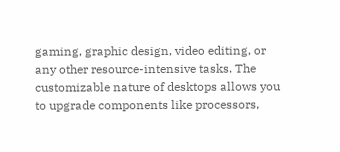gaming, graphic design, video editing, or any other resource-intensive tasks. The customizable nature of desktops allows you to upgrade components like processors,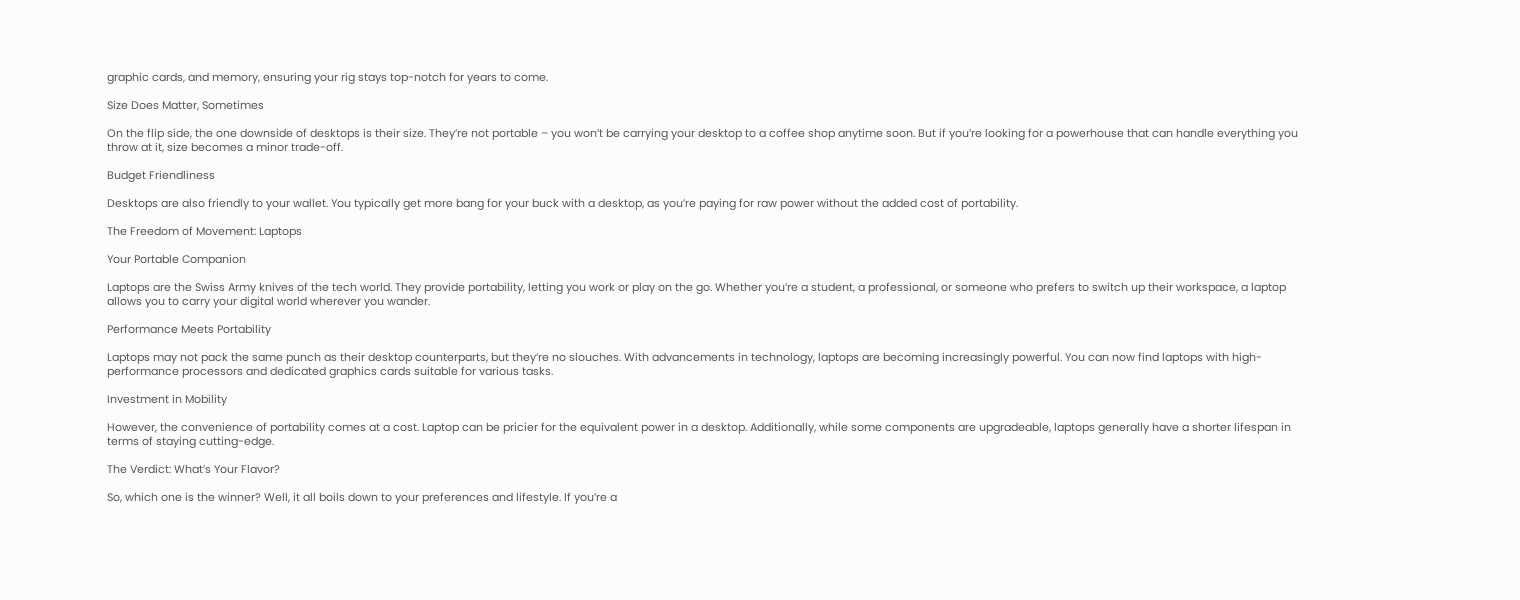graphic cards, and memory, ensuring your rig stays top-notch for years to come.

Size Does Matter, Sometimes

On the flip side, the one downside of desktops is their size. They’re not portable – you won’t be carrying your desktop to a coffee shop anytime soon. But if you’re looking for a powerhouse that can handle everything you throw at it, size becomes a minor trade-off.

Budget Friendliness

Desktops are also friendly to your wallet. You typically get more bang for your buck with a desktop, as you’re paying for raw power without the added cost of portability.

The Freedom of Movement: Laptops

Your Portable Companion

Laptops are the Swiss Army knives of the tech world. They provide portability, letting you work or play on the go. Whether you’re a student, a professional, or someone who prefers to switch up their workspace, a laptop allows you to carry your digital world wherever you wander.

Performance Meets Portability

Laptops may not pack the same punch as their desktop counterparts, but they’re no slouches. With advancements in technology, laptops are becoming increasingly powerful. You can now find laptops with high-performance processors and dedicated graphics cards suitable for various tasks.

Investment in Mobility

However, the convenience of portability comes at a cost. Laptop can be pricier for the equivalent power in a desktop. Additionally, while some components are upgradeable, laptops generally have a shorter lifespan in terms of staying cutting-edge.

The Verdict: What’s Your Flavor?

So, which one is the winner? Well, it all boils down to your preferences and lifestyle. If you’re a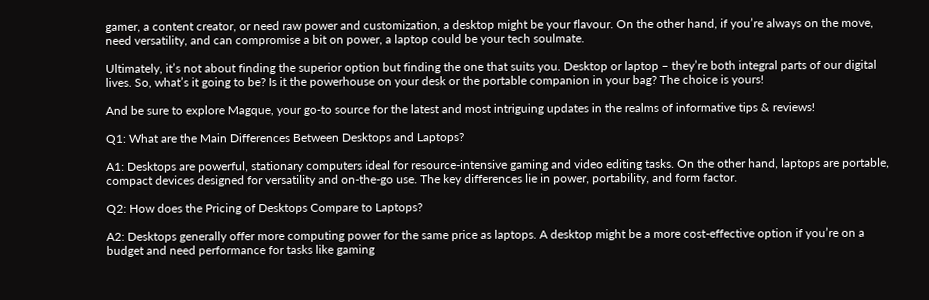gamer, a content creator, or need raw power and customization, a desktop might be your flavour. On the other hand, if you’re always on the move, need versatility, and can compromise a bit on power, a laptop could be your tech soulmate.

Ultimately, it’s not about finding the superior option but finding the one that suits you. Desktop or laptop – they’re both integral parts of our digital lives. So, what’s it going to be? Is it the powerhouse on your desk or the portable companion in your bag? The choice is yours!

And be sure to explore Magque, your go-to source for the latest and most intriguing updates in the realms of informative tips & reviews!

Q1: What are the Main Differences Between Desktops and Laptops?

A1: Desktops are powerful, stationary computers ideal for resource-intensive gaming and video editing tasks. On the other hand, laptops are portable, compact devices designed for versatility and on-the-go use. The key differences lie in power, portability, and form factor.

Q2: How does the Pricing of Desktops Compare to Laptops?

A2: Desktops generally offer more computing power for the same price as laptops. A desktop might be a more cost-effective option if you’re on a budget and need performance for tasks like gaming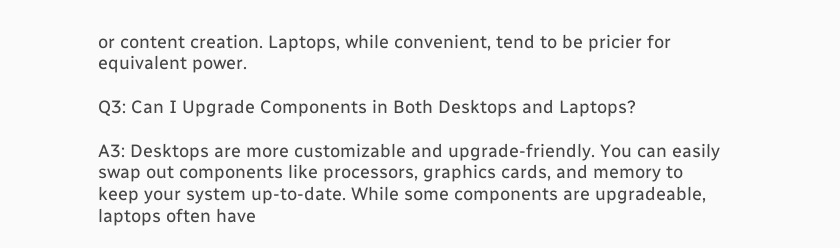or content creation. Laptops, while convenient, tend to be pricier for equivalent power.

Q3: Can I Upgrade Components in Both Desktops and Laptops?

A3: Desktops are more customizable and upgrade-friendly. You can easily swap out components like processors, graphics cards, and memory to keep your system up-to-date. While some components are upgradeable, laptops often have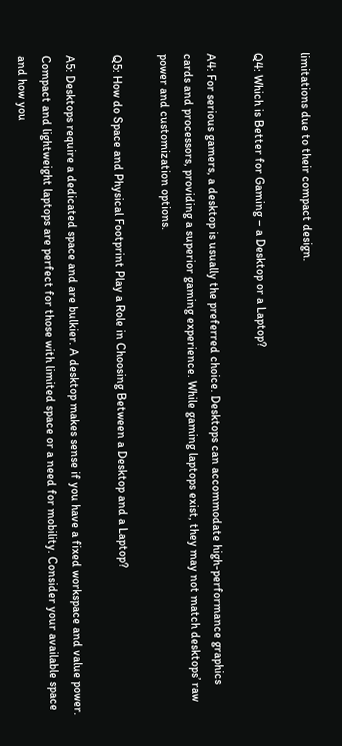limitations due to their compact design.

Q4: Which is Better for Gaming – a Desktop or a Laptop?

A4: For serious gamers, a desktop is usually the preferred choice. Desktops can accommodate high-performance graphics cards and processors, providing a superior gaming experience. While gaming laptops exist, they may not match desktops’ raw power and customization options.

Q5: How do Space and Physical Footprint Play a Role in Choosing Between a Desktop and a Laptop?

A5: Desktops require a dedicated space and are bulkier. A desktop makes sense if you have a fixed workspace and value power. Compact and lightweight laptops are perfect for those with limited space or a need for mobility. Consider your available space and how you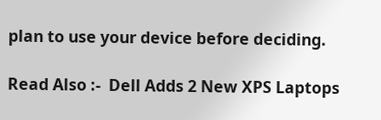plan to use your device before deciding.

Read Also :-  Dell Adds 2 New XPS Laptops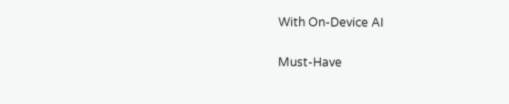With On-Device AI

Must-Have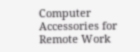Computer Accessories for Remote Work